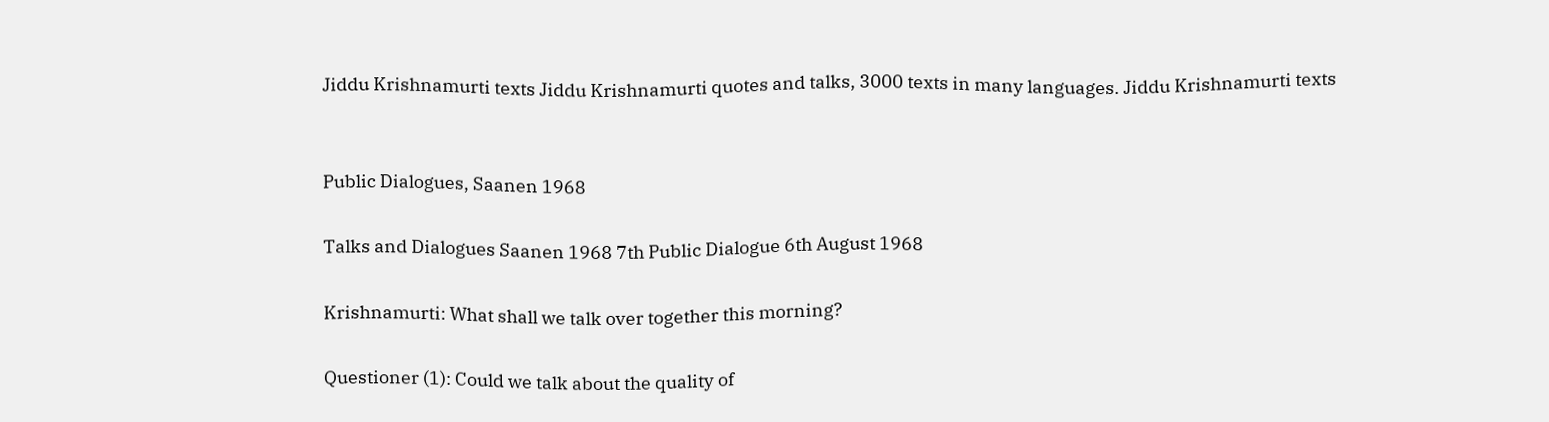Jiddu Krishnamurti texts Jiddu Krishnamurti quotes and talks, 3000 texts in many languages. Jiddu Krishnamurti texts


Public Dialogues, Saanen 1968

Talks and Dialogues Saanen 1968 7th Public Dialogue 6th August 1968

Krishnamurti: What shall we talk over together this morning?

Questioner (1): Could we talk about the quality of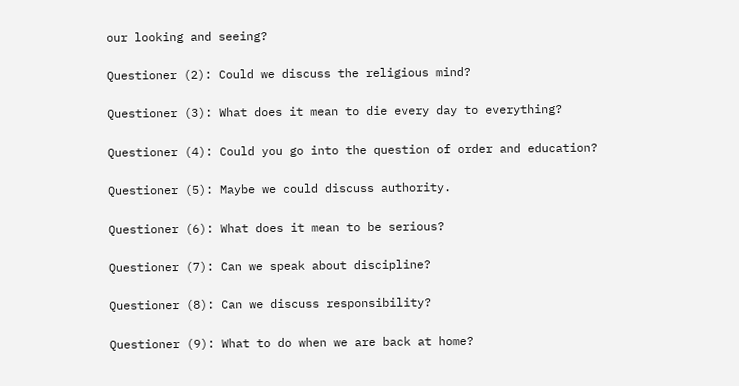our looking and seeing?

Questioner (2): Could we discuss the religious mind?

Questioner (3): What does it mean to die every day to everything?

Questioner (4): Could you go into the question of order and education?

Questioner (5): Maybe we could discuss authority.

Questioner (6): What does it mean to be serious?

Questioner (7): Can we speak about discipline?

Questioner (8): Can we discuss responsibility?

Questioner (9): What to do when we are back at home?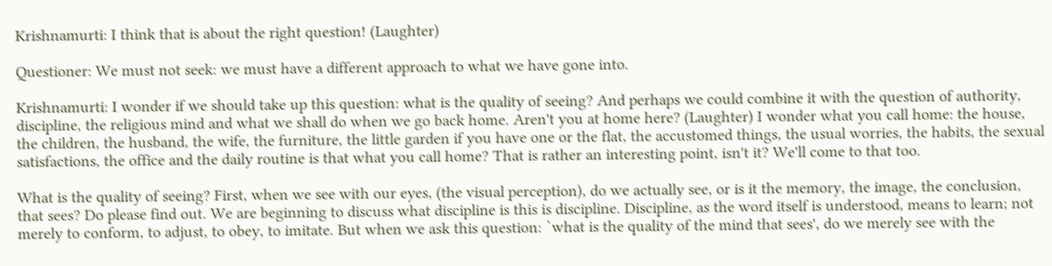Krishnamurti: I think that is about the right question! (Laughter)

Questioner: We must not seek: we must have a different approach to what we have gone into.

Krishnamurti: I wonder if we should take up this question: what is the quality of seeing? And perhaps we could combine it with the question of authority, discipline, the religious mind and what we shall do when we go back home. Aren't you at home here? (Laughter) I wonder what you call home: the house, the children, the husband, the wife, the furniture, the little garden if you have one or the flat, the accustomed things, the usual worries, the habits, the sexual satisfactions, the office and the daily routine is that what you call home? That is rather an interesting point, isn't it? We'll come to that too.

What is the quality of seeing? First, when we see with our eyes, (the visual perception), do we actually see, or is it the memory, the image, the conclusion, that sees? Do please find out. We are beginning to discuss what discipline is this is discipline. Discipline, as the word itself is understood, means to learn; not merely to conform, to adjust, to obey, to imitate. But when we ask this question: `what is the quality of the mind that sees', do we merely see with the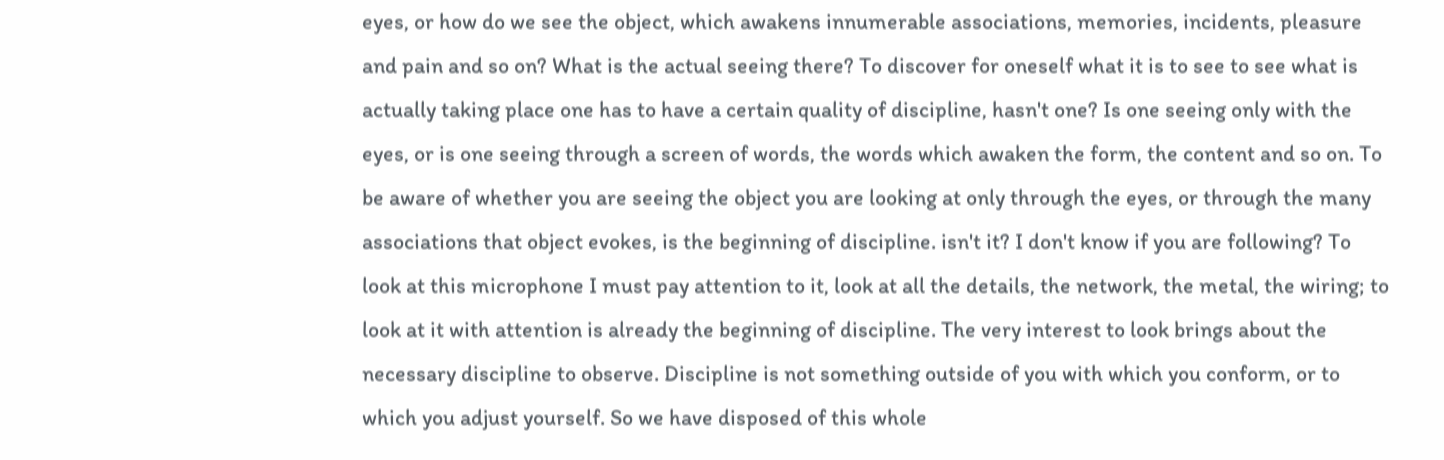eyes, or how do we see the object, which awakens innumerable associations, memories, incidents, pleasure and pain and so on? What is the actual seeing there? To discover for oneself what it is to see to see what is actually taking place one has to have a certain quality of discipline, hasn't one? Is one seeing only with the eyes, or is one seeing through a screen of words, the words which awaken the form, the content and so on. To be aware of whether you are seeing the object you are looking at only through the eyes, or through the many associations that object evokes, is the beginning of discipline. isn't it? I don't know if you are following? To look at this microphone I must pay attention to it, look at all the details, the network, the metal, the wiring; to look at it with attention is already the beginning of discipline. The very interest to look brings about the necessary discipline to observe. Discipline is not something outside of you with which you conform, or to which you adjust yourself. So we have disposed of this whole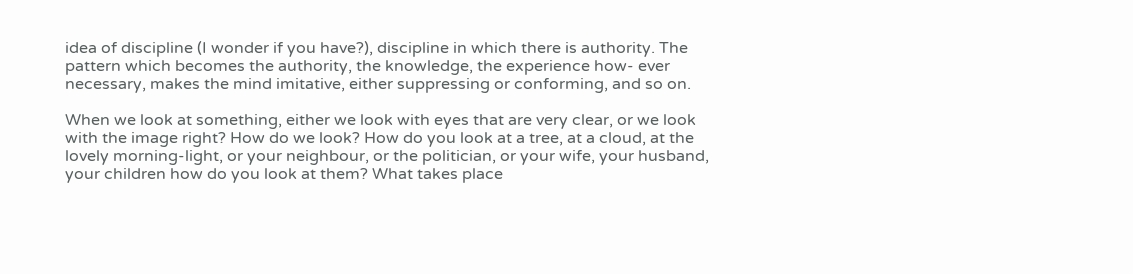idea of discipline (I wonder if you have?), discipline in which there is authority. The pattern which becomes the authority, the knowledge, the experience how- ever necessary, makes the mind imitative, either suppressing or conforming, and so on.

When we look at something, either we look with eyes that are very clear, or we look with the image right? How do we look? How do you look at a tree, at a cloud, at the lovely morning-light, or your neighbour, or the politician, or your wife, your husband, your children how do you look at them? What takes place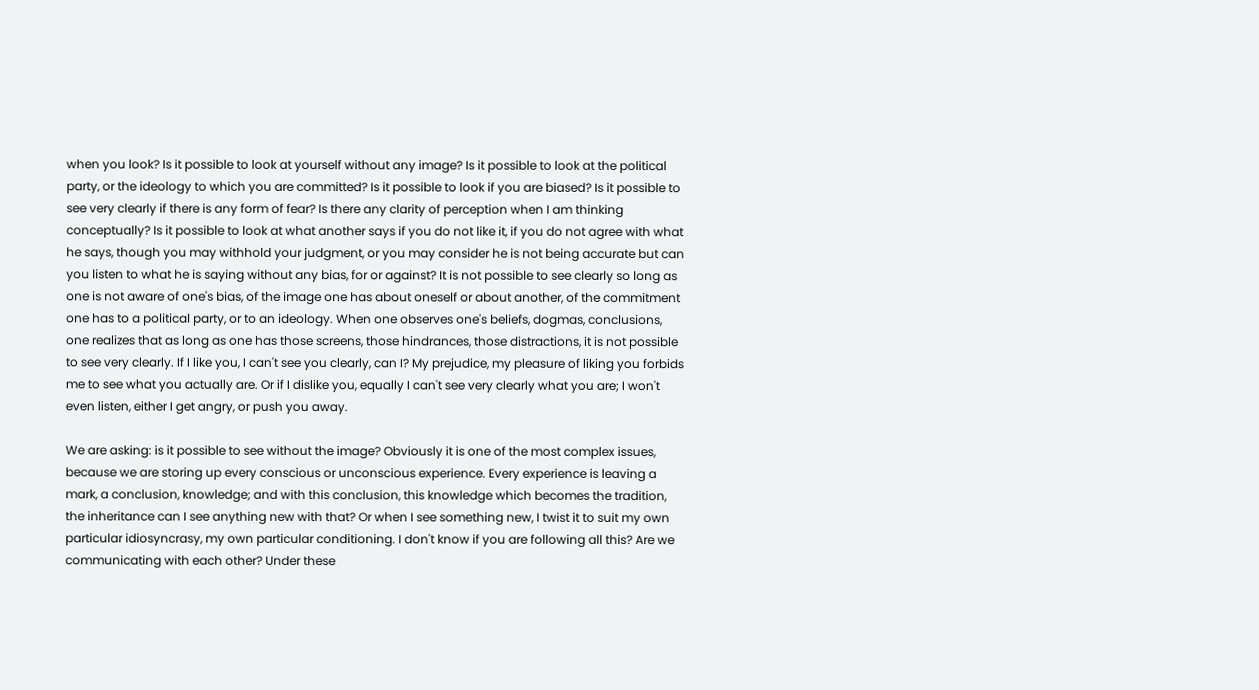when you look? Is it possible to look at yourself without any image? Is it possible to look at the political party, or the ideology to which you are committed? Is it possible to look if you are biased? Is it possible to see very clearly if there is any form of fear? Is there any clarity of perception when I am thinking conceptually? Is it possible to look at what another says if you do not like it, if you do not agree with what he says, though you may withhold your judgment, or you may consider he is not being accurate but can you listen to what he is saying without any bias, for or against? It is not possible to see clearly so long as one is not aware of one's bias, of the image one has about oneself or about another, of the commitment one has to a political party, or to an ideology. When one observes one's beliefs, dogmas, conclusions, one realizes that as long as one has those screens, those hindrances, those distractions, it is not possible to see very clearly. If I like you, I can't see you clearly, can I? My prejudice, my pleasure of liking you forbids me to see what you actually are. Or if I dislike you, equally I can't see very clearly what you are; I won't even listen, either I get angry, or push you away.

We are asking: is it possible to see without the image? Obviously it is one of the most complex issues, because we are storing up every conscious or unconscious experience. Every experience is leaving a mark, a conclusion, knowledge; and with this conclusion, this knowledge which becomes the tradition, the inheritance can I see anything new with that? Or when I see something new, I twist it to suit my own particular idiosyncrasy, my own particular conditioning. I don't know if you are following all this? Are we communicating with each other? Under these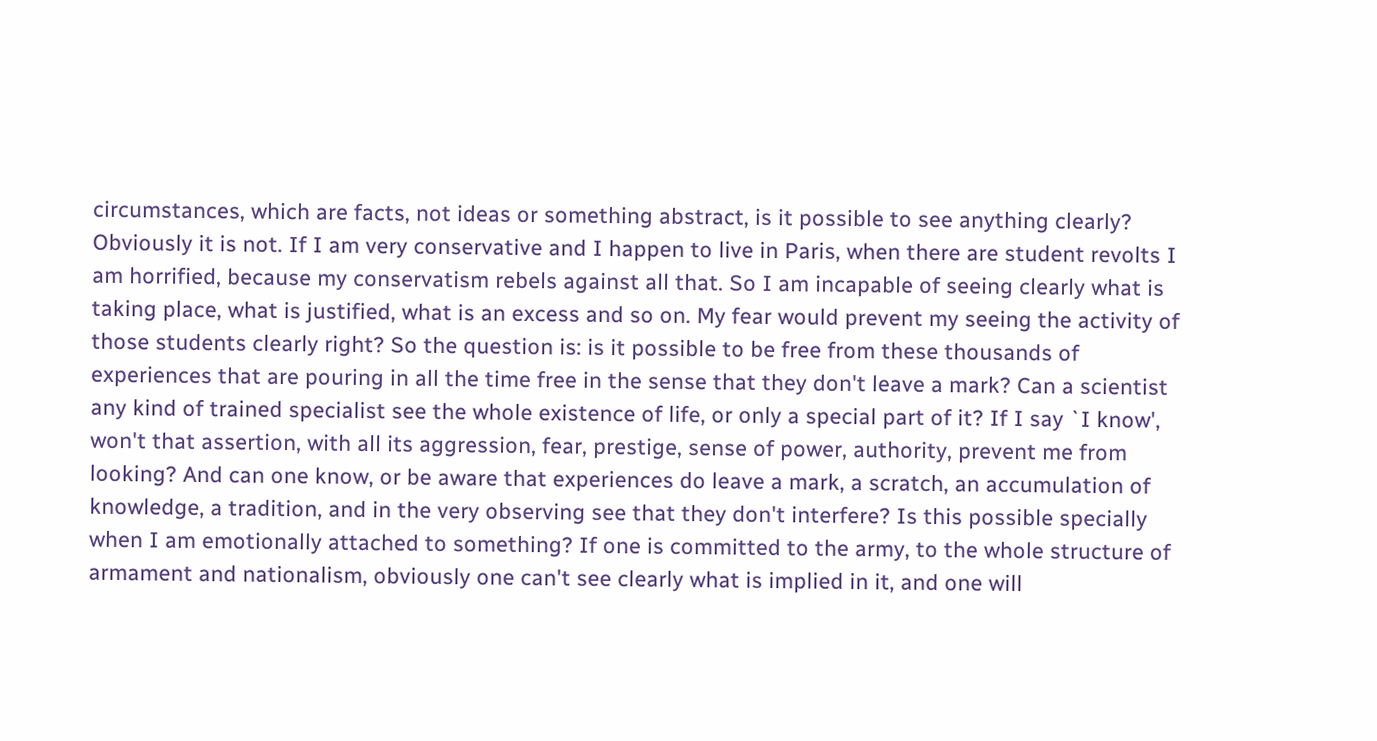circumstances, which are facts, not ideas or something abstract, is it possible to see anything clearly? Obviously it is not. If I am very conservative and I happen to live in Paris, when there are student revolts I am horrified, because my conservatism rebels against all that. So I am incapable of seeing clearly what is taking place, what is justified, what is an excess and so on. My fear would prevent my seeing the activity of those students clearly right? So the question is: is it possible to be free from these thousands of experiences that are pouring in all the time free in the sense that they don't leave a mark? Can a scientist any kind of trained specialist see the whole existence of life, or only a special part of it? If I say `I know', won't that assertion, with all its aggression, fear, prestige, sense of power, authority, prevent me from looking? And can one know, or be aware that experiences do leave a mark, a scratch, an accumulation of knowledge, a tradition, and in the very observing see that they don't interfere? Is this possible specially when I am emotionally attached to something? If one is committed to the army, to the whole structure of armament and nationalism, obviously one can't see clearly what is implied in it, and one will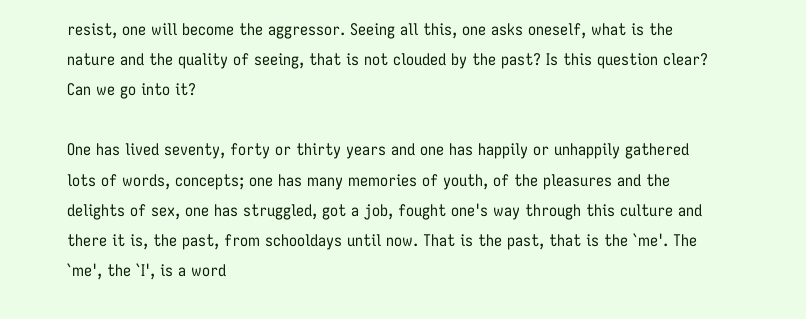resist, one will become the aggressor. Seeing all this, one asks oneself, what is the nature and the quality of seeing, that is not clouded by the past? Is this question clear? Can we go into it?

One has lived seventy, forty or thirty years and one has happily or unhappily gathered lots of words, concepts; one has many memories of youth, of the pleasures and the delights of sex, one has struggled, got a job, fought one's way through this culture and there it is, the past, from schooldays until now. That is the past, that is the `me'. The `me', the `I', is a word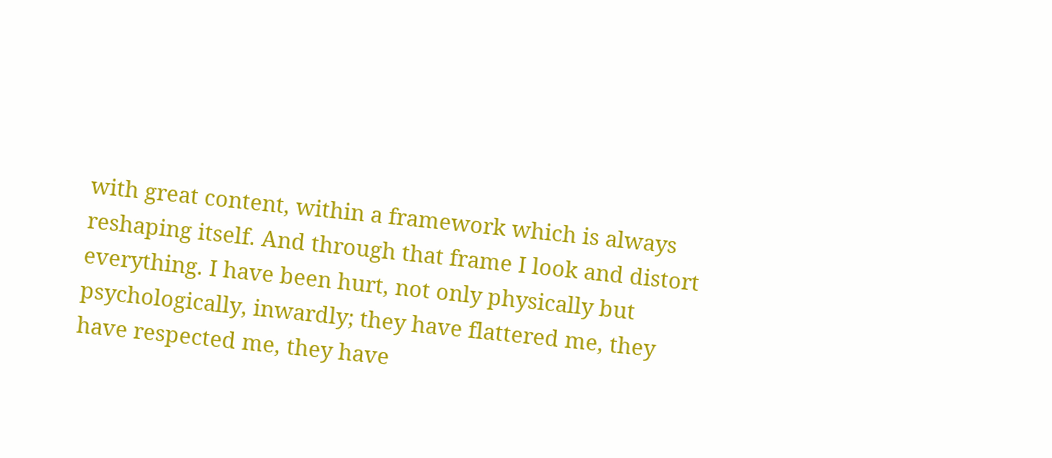with great content, within a framework which is always reshaping itself. And through that frame I look and distort everything. I have been hurt, not only physically but psychologically, inwardly; they have flattered me, they have respected me, they have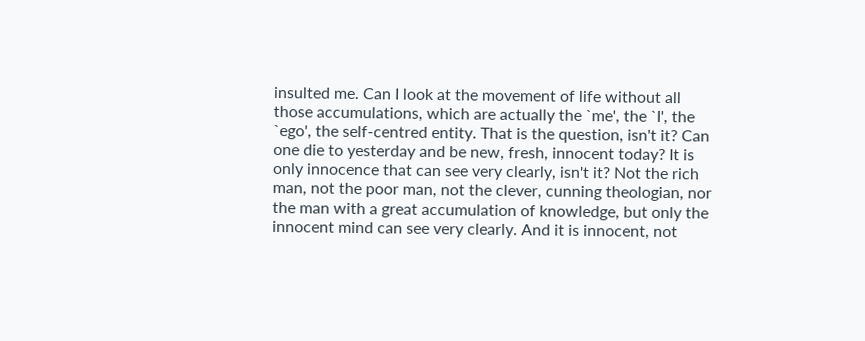insulted me. Can I look at the movement of life without all those accumulations, which are actually the `me', the `I', the `ego', the self-centred entity. That is the question, isn't it? Can one die to yesterday and be new, fresh, innocent today? It is only innocence that can see very clearly, isn't it? Not the rich man, not the poor man, not the clever, cunning theologian, nor the man with a great accumulation of knowledge, but only the innocent mind can see very clearly. And it is innocent, not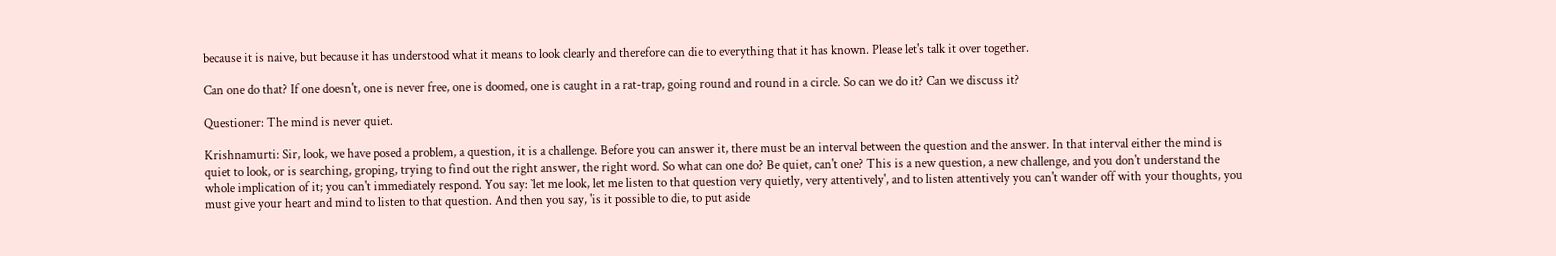because it is naive, but because it has understood what it means to look clearly and therefore can die to everything that it has known. Please let's talk it over together.

Can one do that? If one doesn't, one is never free, one is doomed, one is caught in a rat-trap, going round and round in a circle. So can we do it? Can we discuss it?

Questioner: The mind is never quiet.

Krishnamurti: Sir, look, we have posed a problem, a question, it is a challenge. Before you can answer it, there must be an interval between the question and the answer. In that interval either the mind is quiet to look, or is searching, groping, trying to find out the right answer, the right word. So what can one do? Be quiet, can't one? This is a new question, a new challenge, and you don't understand the whole implication of it; you can't immediately respond. You say: `let me look, let me listen to that question very quietly, very attentively', and to listen attentively you can't wander off with your thoughts, you must give your heart and mind to listen to that question. And then you say, 'is it possible to die, to put aside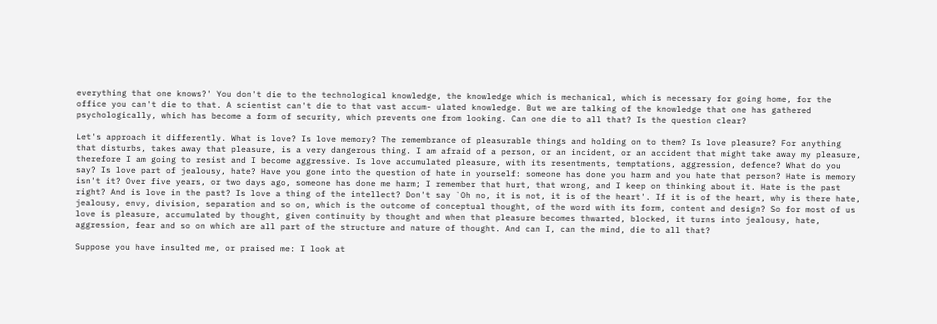everything that one knows?' You don't die to the technological knowledge, the knowledge which is mechanical, which is necessary for going home, for the office you can't die to that. A scientist can't die to that vast accum- ulated knowledge. But we are talking of the knowledge that one has gathered psychologically, which has become a form of security, which prevents one from looking. Can one die to all that? Is the question clear?

Let's approach it differently. What is love? Is love memory? The remembrance of pleasurable things and holding on to them? Is love pleasure? For anything that disturbs, takes away that pleasure, is a very dangerous thing. I am afraid of a person, or an incident, or an accident that might take away my pleasure, therefore I am going to resist and I become aggressive. Is love accumulated pleasure, with its resentments, temptations, aggression, defence? What do you say? Is love part of jealousy, hate? Have you gone into the question of hate in yourself: someone has done you harm and you hate that person? Hate is memory isn't it? Over five years, or two days ago, someone has done me harm; I remember that hurt, that wrong, and I keep on thinking about it. Hate is the past right? And is love in the past? Is love a thing of the intellect? Don't say `Oh no, it is not, it is of the heart'. If it is of the heart, why is there hate, jealousy, envy, division, separation and so on, which is the outcome of conceptual thought, of the word with its form, content and design? So for most of us love is pleasure, accumulated by thought, given continuity by thought and when that pleasure becomes thwarted, blocked, it turns into jealousy, hate, aggression, fear and so on which are all part of the structure and nature of thought. And can I, can the mind, die to all that?

Suppose you have insulted me, or praised me: I look at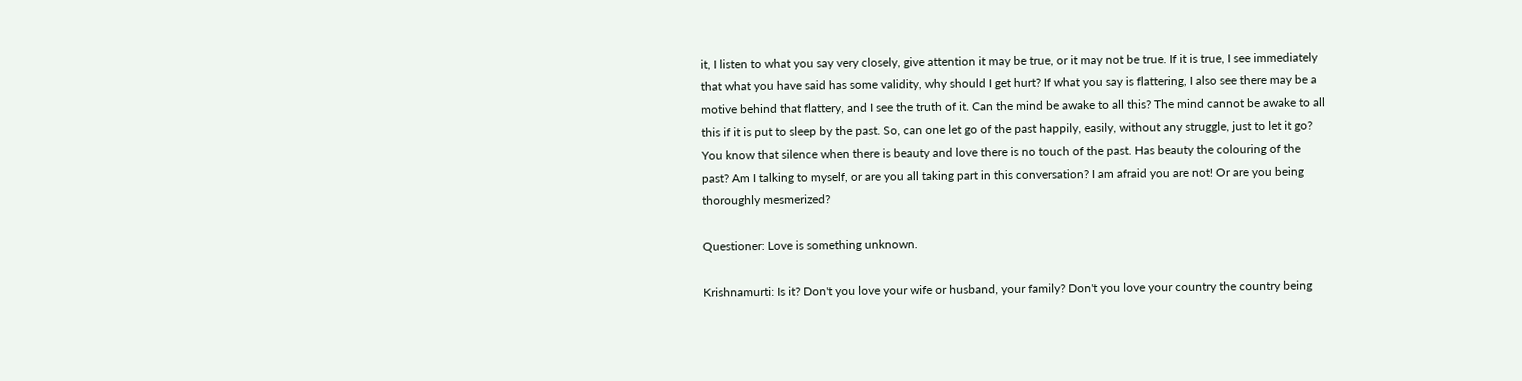it, I listen to what you say very closely, give attention it may be true, or it may not be true. If it is true, I see immediately that what you have said has some validity, why should I get hurt? If what you say is flattering, I also see there may be a motive behind that flattery, and I see the truth of it. Can the mind be awake to all this? The mind cannot be awake to all this if it is put to sleep by the past. So, can one let go of the past happily, easily, without any struggle, just to let it go? You know that silence when there is beauty and love there is no touch of the past. Has beauty the colouring of the past? Am I talking to myself, or are you all taking part in this conversation? I am afraid you are not! Or are you being thoroughly mesmerized?

Questioner: Love is something unknown.

Krishnamurti: Is it? Don't you love your wife or husband, your family? Don't you love your country the country being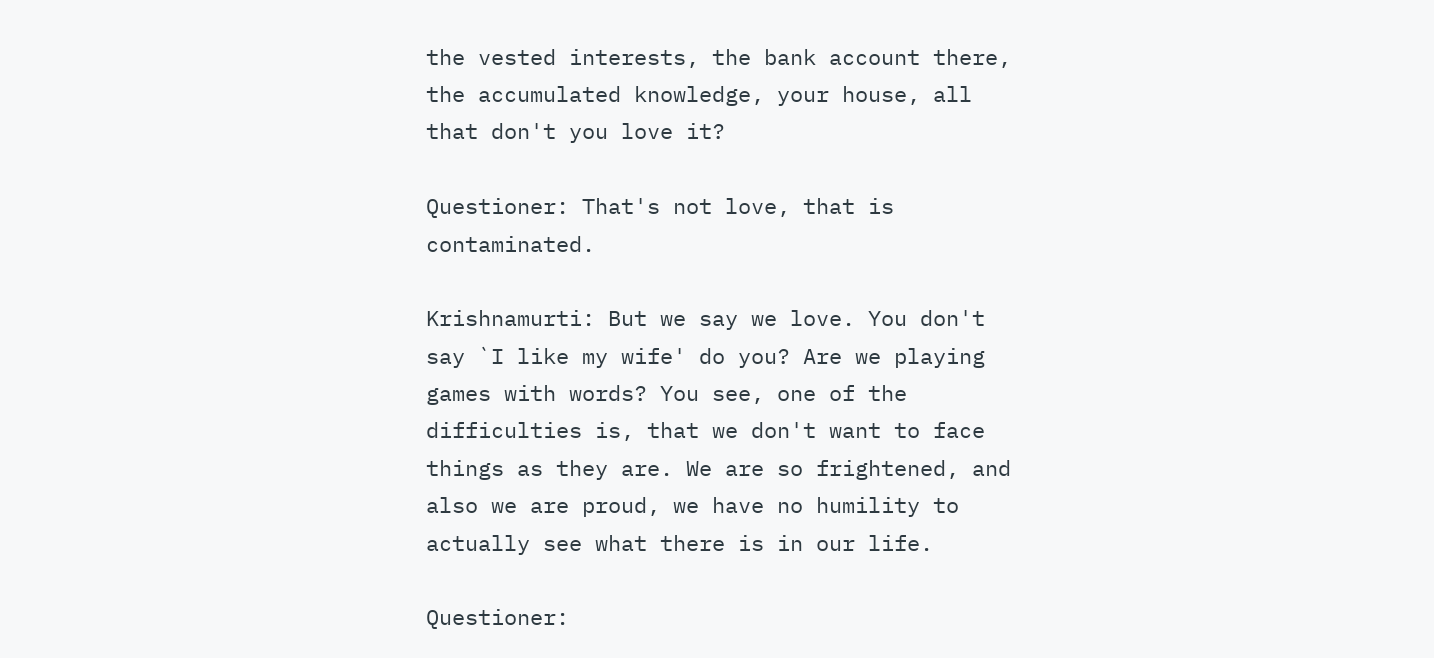the vested interests, the bank account there, the accumulated knowledge, your house, all that don't you love it?

Questioner: That's not love, that is contaminated.

Krishnamurti: But we say we love. You don't say `I like my wife' do you? Are we playing games with words? You see, one of the difficulties is, that we don't want to face things as they are. We are so frightened, and also we are proud, we have no humility to actually see what there is in our life.

Questioner: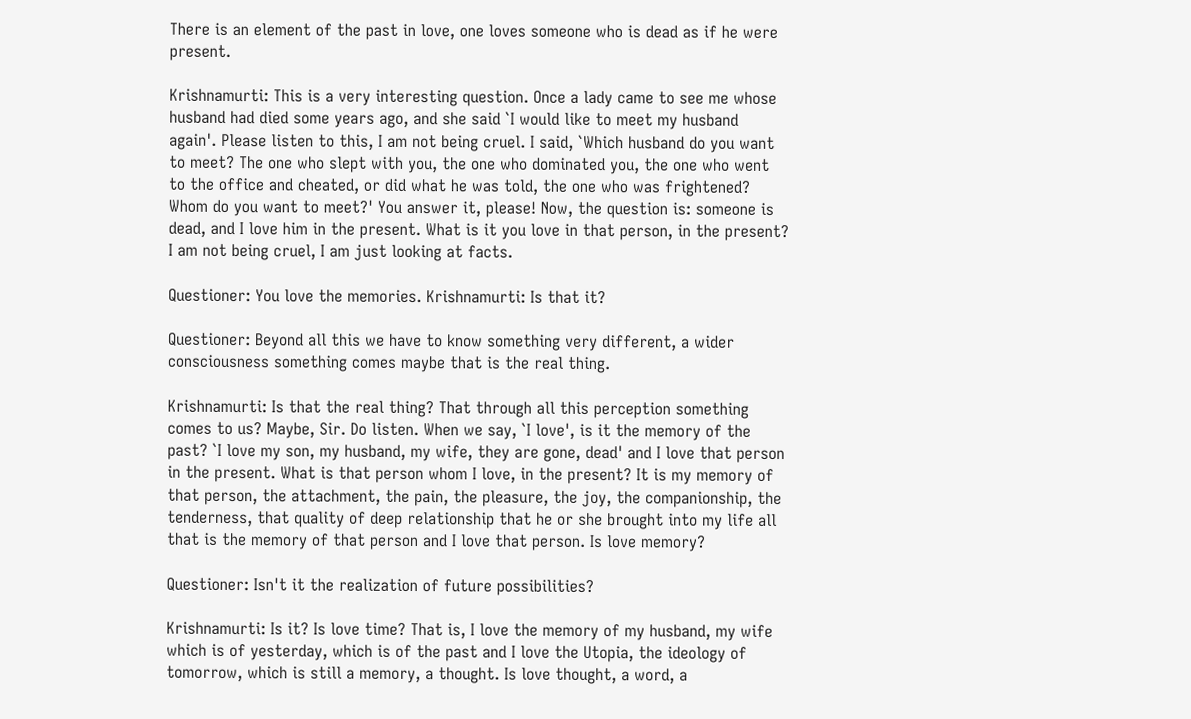There is an element of the past in love, one loves someone who is dead as if he were present.

Krishnamurti: This is a very interesting question. Once a lady came to see me whose husband had died some years ago, and she said `I would like to meet my husband again'. Please listen to this, I am not being cruel. I said, `Which husband do you want to meet? The one who slept with you, the one who dominated you, the one who went to the office and cheated, or did what he was told, the one who was frightened? Whom do you want to meet?' You answer it, please! Now, the question is: someone is dead, and I love him in the present. What is it you love in that person, in the present? I am not being cruel, I am just looking at facts.

Questioner: You love the memories. Krishnamurti: Is that it?

Questioner: Beyond all this we have to know something very different, a wider consciousness something comes maybe that is the real thing.

Krishnamurti: Is that the real thing? That through all this perception something comes to us? Maybe, Sir. Do listen. When we say, `I love', is it the memory of the past? `I love my son, my husband, my wife, they are gone, dead' and I love that person in the present. What is that person whom I love, in the present? It is my memory of that person, the attachment, the pain, the pleasure, the joy, the companionship, the tenderness, that quality of deep relationship that he or she brought into my life all that is the memory of that person and I love that person. Is love memory?

Questioner: Isn't it the realization of future possibilities?

Krishnamurti: Is it? Is love time? That is, I love the memory of my husband, my wife which is of yesterday, which is of the past and I love the Utopia, the ideology of tomorrow, which is still a memory, a thought. Is love thought, a word, a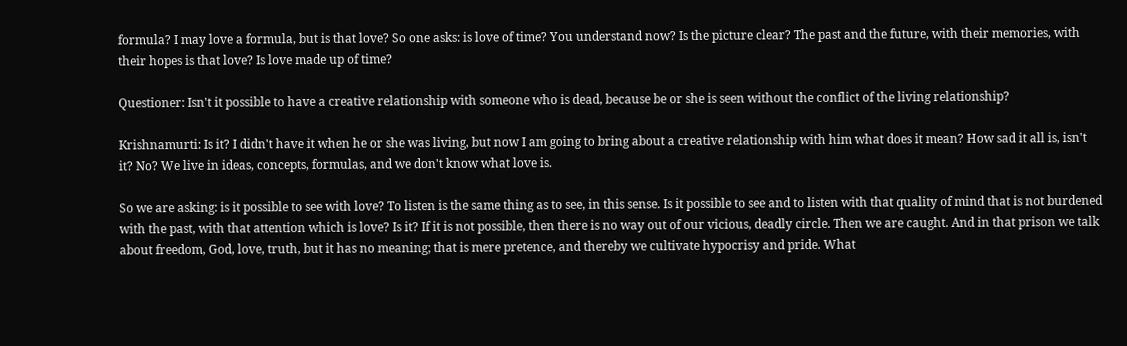formula? I may love a formula, but is that love? So one asks: is love of time? You understand now? Is the picture clear? The past and the future, with their memories, with their hopes is that love? Is love made up of time?

Questioner: Isn't it possible to have a creative relationship with someone who is dead, because be or she is seen without the conflict of the living relationship?

Krishnamurti: Is it? I didn't have it when he or she was living, but now I am going to bring about a creative relationship with him what does it mean? How sad it all is, isn't it? No? We live in ideas, concepts, formulas, and we don't know what love is.

So we are asking: is it possible to see with love? To listen is the same thing as to see, in this sense. Is it possible to see and to listen with that quality of mind that is not burdened with the past, with that attention which is love? Is it? If it is not possible, then there is no way out of our vicious, deadly circle. Then we are caught. And in that prison we talk about freedom, God, love, truth, but it has no meaning; that is mere pretence, and thereby we cultivate hypocrisy and pride. What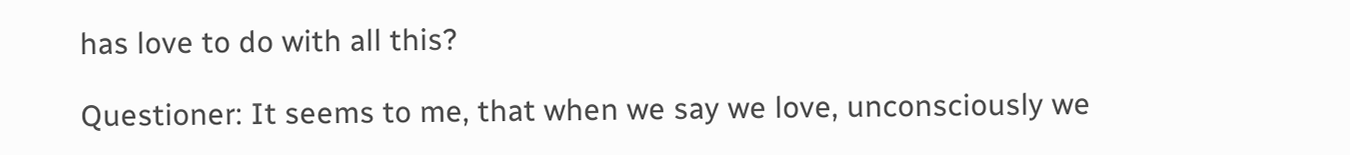has love to do with all this?

Questioner: It seems to me, that when we say we love, unconsciously we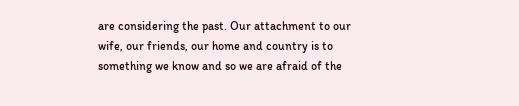are considering the past. Our attachment to our wife, our friends, our home and country is to something we know and so we are afraid of the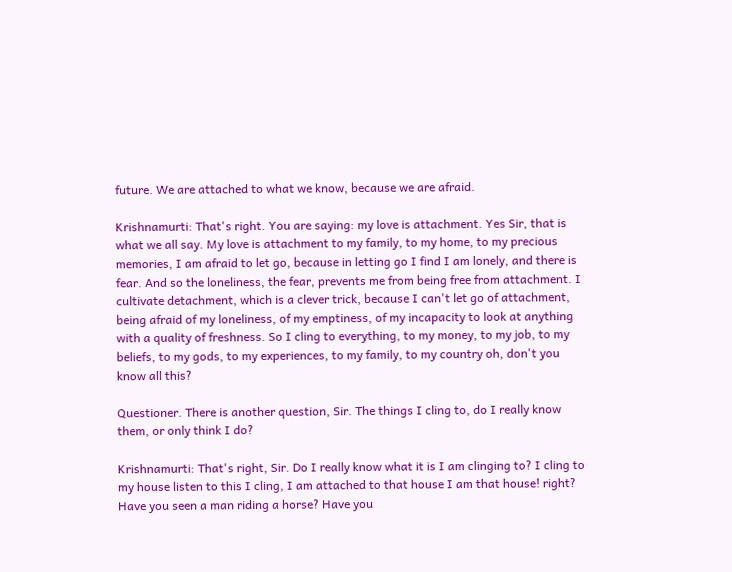future. We are attached to what we know, because we are afraid.

Krishnamurti: That's right. You are saying: my love is attachment. Yes Sir, that is what we all say. My love is attachment to my family, to my home, to my precious memories, I am afraid to let go, because in letting go I find I am lonely, and there is fear. And so the loneliness, the fear, prevents me from being free from attachment. I cultivate detachment, which is a clever trick, because I can't let go of attachment, being afraid of my loneliness, of my emptiness, of my incapacity to look at anything with a quality of freshness. So I cling to everything, to my money, to my job, to my beliefs, to my gods, to my experiences, to my family, to my country oh, don't you know all this?

Questioner. There is another question, Sir. The things I cling to, do I really know them, or only think I do?

Krishnamurti: That's right, Sir. Do I really know what it is I am clinging to? I cling to my house listen to this I cling, I am attached to that house I am that house! right? Have you seen a man riding a horse? Have you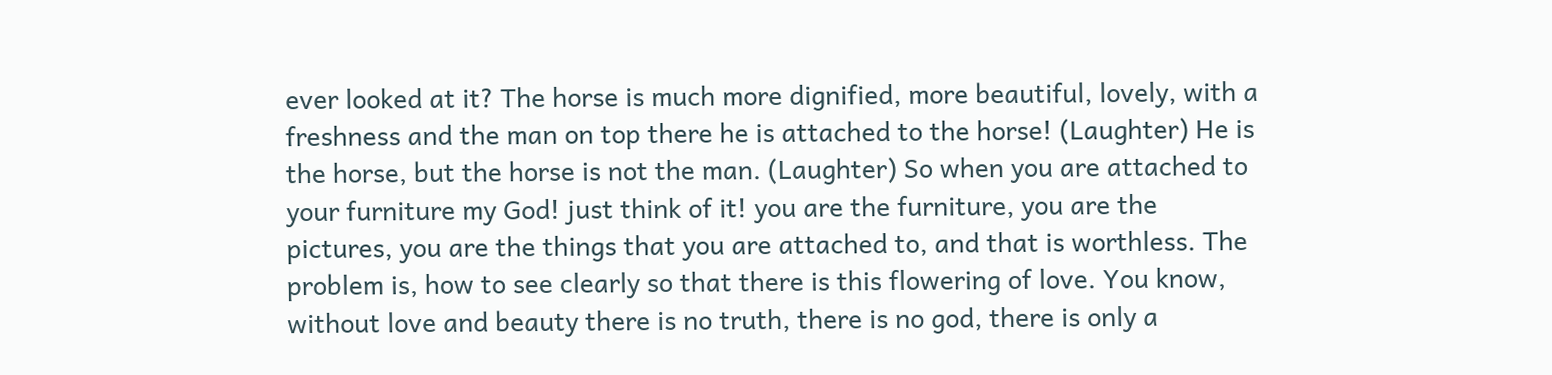ever looked at it? The horse is much more dignified, more beautiful, lovely, with a freshness and the man on top there he is attached to the horse! (Laughter) He is the horse, but the horse is not the man. (Laughter) So when you are attached to your furniture my God! just think of it! you are the furniture, you are the pictures, you are the things that you are attached to, and that is worthless. The problem is, how to see clearly so that there is this flowering of love. You know, without love and beauty there is no truth, there is no god, there is only a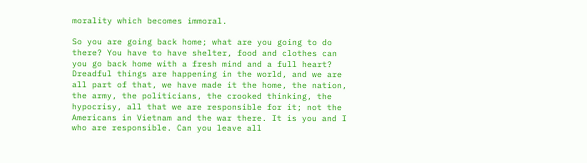morality which becomes immoral.

So you are going back home; what are you going to do there? You have to have shelter, food and clothes can you go back home with a fresh mind and a full heart? Dreadful things are happening in the world, and we are all part of that, we have made it the home, the nation, the army, the politicians, the crooked thinking, the hypocrisy, all that we are responsible for it; not the Americans in Vietnam and the war there. It is you and I who are responsible. Can you leave all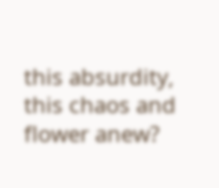this absurdity, this chaos and flower anew?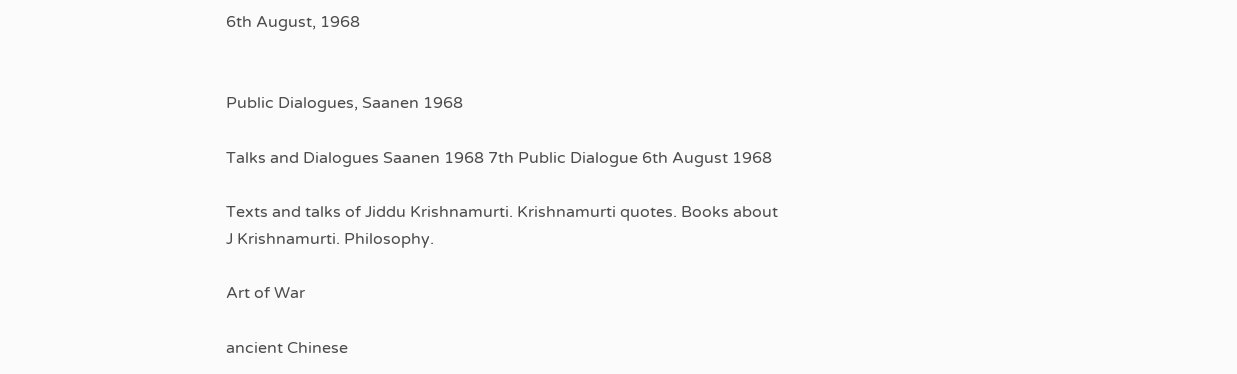6th August, 1968


Public Dialogues, Saanen 1968

Talks and Dialogues Saanen 1968 7th Public Dialogue 6th August 1968

Texts and talks of Jiddu Krishnamurti. Krishnamurti quotes. Books about
J Krishnamurti. Philosophy.

Art of War

ancient Chinese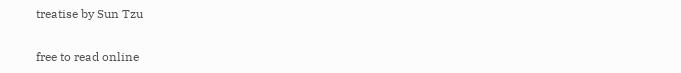treatise by Sun Tzu

free to read online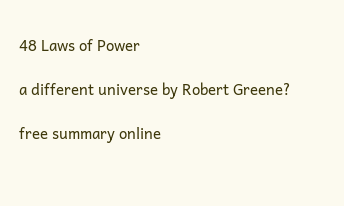48 Laws of Power

a different universe by Robert Greene?

free summary online